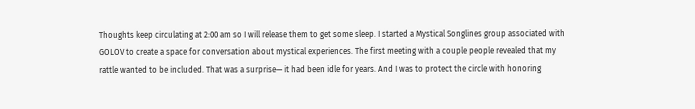Thoughts keep circulating at 2:00 am so I will release them to get some sleep. I started a Mystical Songlines group associated with GOLOV to create a space for conversation about mystical experiences. The first meeting with a couple people revealed that my rattle wanted to be included. That was a surprise— it had been idle for years. And I was to protect the circle with honoring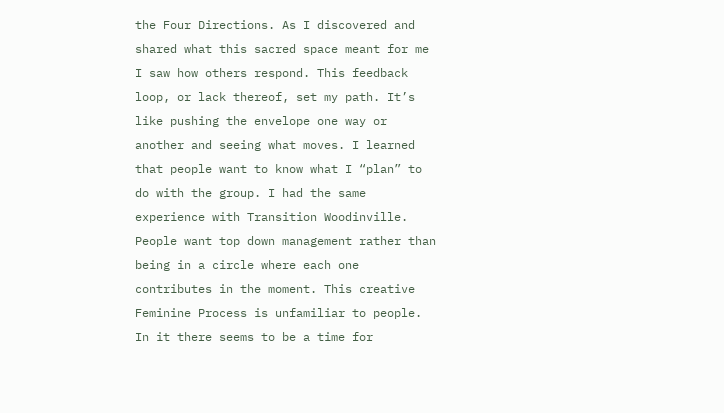the Four Directions. As I discovered and shared what this sacred space meant for me I saw how others respond. This feedback loop, or lack thereof, set my path. It’s like pushing the envelope one way or another and seeing what moves. I learned that people want to know what I “plan” to do with the group. I had the same experience with Transition Woodinville. People want top down management rather than being in a circle where each one contributes in the moment. This creative Feminine Process is unfamiliar to people. In it there seems to be a time for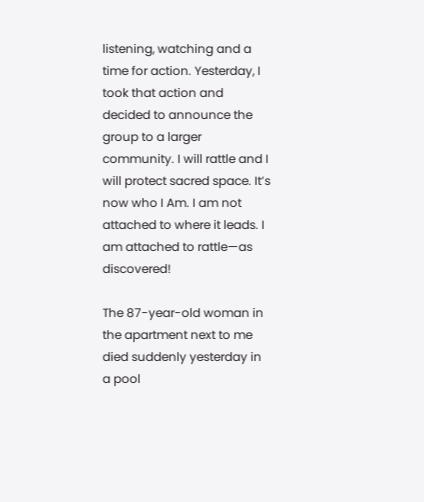listening, watching and a time for action. Yesterday, I took that action and decided to announce the group to a larger community. I will rattle and I will protect sacred space. It’s now who I Am. I am not attached to where it leads. I am attached to rattle—as discovered!

The 87-year-old woman in the apartment next to me died suddenly yesterday in a pool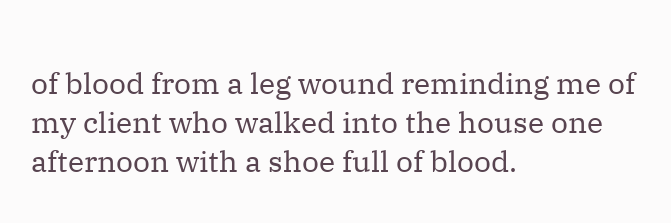of blood from a leg wound reminding me of my client who walked into the house one afternoon with a shoe full of blood.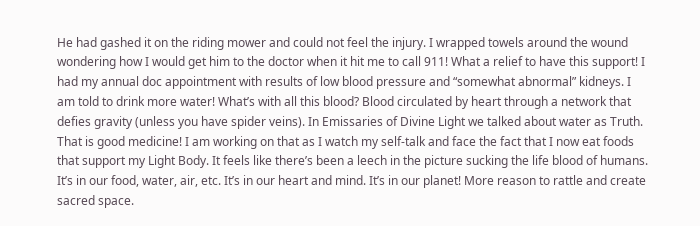He had gashed it on the riding mower and could not feel the injury. I wrapped towels around the wound wondering how I would get him to the doctor when it hit me to call 911! What a relief to have this support! I had my annual doc appointment with results of low blood pressure and “somewhat abnormal” kidneys. I am told to drink more water! What’s with all this blood? Blood circulated by heart through a network that defies gravity (unless you have spider veins). In Emissaries of Divine Light we talked about water as Truth. That is good medicine! I am working on that as I watch my self-talk and face the fact that I now eat foods that support my Light Body. It feels like there’s been a leech in the picture sucking the life blood of humans. It’s in our food, water, air, etc. It’s in our heart and mind. It’s in our planet! More reason to rattle and create sacred space.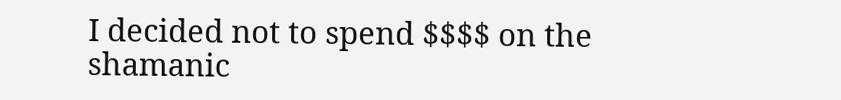I decided not to spend $$$$ on the shamanic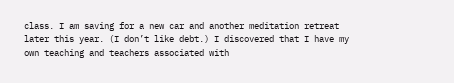class. I am saving for a new car and another meditation retreat later this year. (I don’t like debt.) I discovered that I have my own teaching and teachers associated with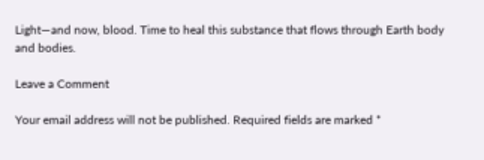Light—and now, blood. Time to heal this substance that flows through Earth body and bodies.

Leave a Comment

Your email address will not be published. Required fields are marked *